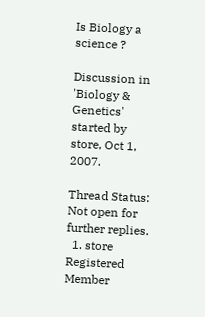Is Biology a science ?

Discussion in 'Biology & Genetics' started by store, Oct 1, 2007.

Thread Status:
Not open for further replies.
  1. store Registered Member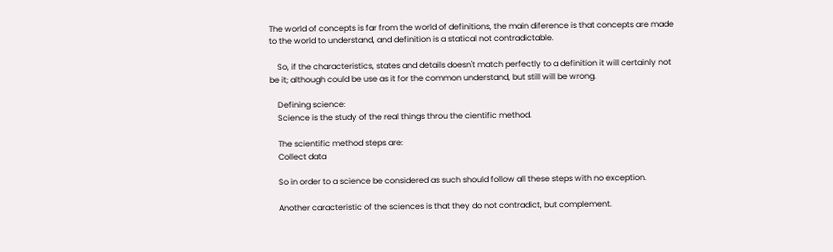The world of concepts is far from the world of definitions, the main diference is that concepts are made to the world to understand, and definition is a statical not contradictable.

    So, if the characteristics, states and details doesn't match perfectly to a definition it will certainly not be it; although could be use as it for the common understand, but still will be wrong.

    Defining science:
    Science is the study of the real things throu the cientific method.

    The scientific method steps are:
    Collect data

    So in order to a science be considered as such should follow all these steps with no exception.

    Another caracteristic of the sciences is that they do not contradict, but complement.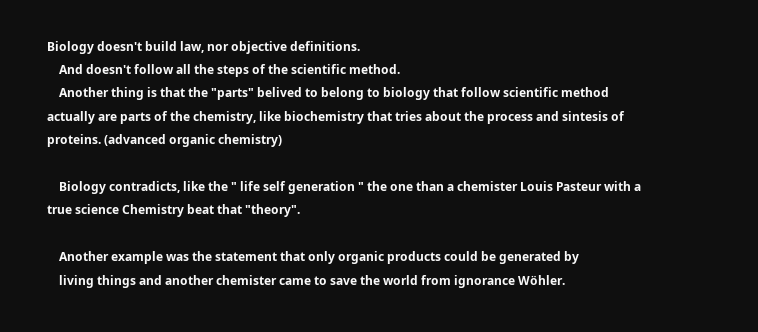Biology doesn't build law, nor objective definitions.
    And doesn't follow all the steps of the scientific method.
    Another thing is that the "parts" belived to belong to biology that follow scientific method actually are parts of the chemistry, like biochemistry that tries about the process and sintesis of proteins. (advanced organic chemistry)

    Biology contradicts, like the " life self generation " the one than a chemister Louis Pasteur with a true science Chemistry beat that "theory".

    Another example was the statement that only organic products could be generated by
    living things and another chemister came to save the world from ignorance Wöhler.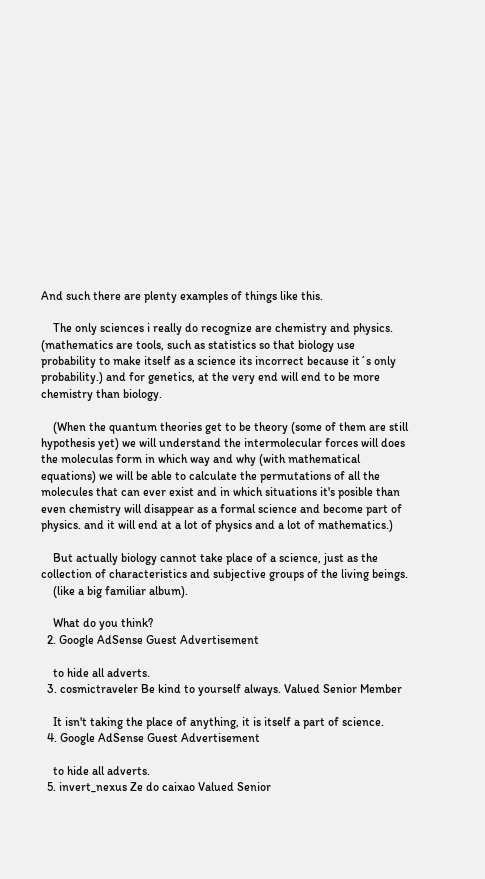And such there are plenty examples of things like this.

    The only sciences i really do recognize are chemistry and physics. (mathematics are tools, such as statistics so that biology use probability to make itself as a science its incorrect because it´s only probability.) and for genetics, at the very end will end to be more chemistry than biology.

    (When the quantum theories get to be theory (some of them are still hypothesis yet) we will understand the intermolecular forces will does the moleculas form in which way and why (with mathematical equations) we will be able to calculate the permutations of all the molecules that can ever exist and in which situations it's posible than even chemistry will disappear as a formal science and become part of physics. and it will end at a lot of physics and a lot of mathematics.)

    But actually biology cannot take place of a science, just as the collection of characteristics and subjective groups of the living beings.
    (like a big familiar album).

    What do you think?
  2. Google AdSense Guest Advertisement

    to hide all adverts.
  3. cosmictraveler Be kind to yourself always. Valued Senior Member

    It isn't taking the place of anything, it is itself a part of science.
  4. Google AdSense Guest Advertisement

    to hide all adverts.
  5. invert_nexus Ze do caixao Valued Senior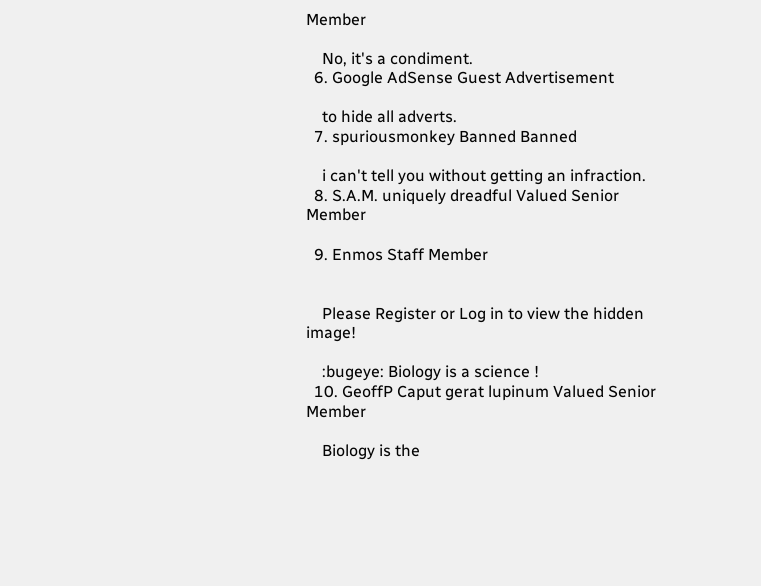Member

    No, it's a condiment.
  6. Google AdSense Guest Advertisement

    to hide all adverts.
  7. spuriousmonkey Banned Banned

    i can't tell you without getting an infraction.
  8. S.A.M. uniquely dreadful Valued Senior Member

  9. Enmos Staff Member


    Please Register or Log in to view the hidden image!

    :bugeye: Biology is a science !
  10. GeoffP Caput gerat lupinum Valued Senior Member

    Biology is the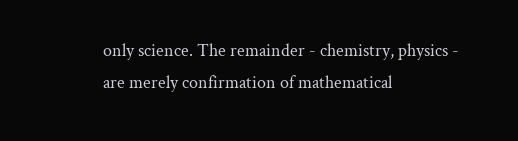only science. The remainder - chemistry, physics - are merely confirmation of mathematical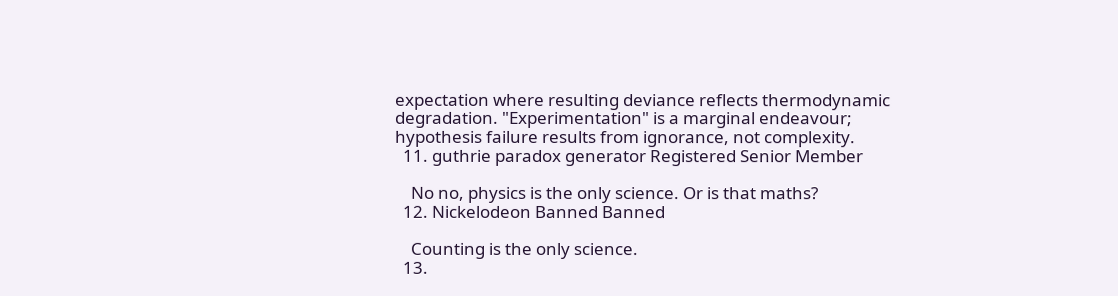expectation where resulting deviance reflects thermodynamic degradation. "Experimentation" is a marginal endeavour; hypothesis failure results from ignorance, not complexity.
  11. guthrie paradox generator Registered Senior Member

    No no, physics is the only science. Or is that maths?
  12. Nickelodeon Banned Banned

    Counting is the only science.
  13.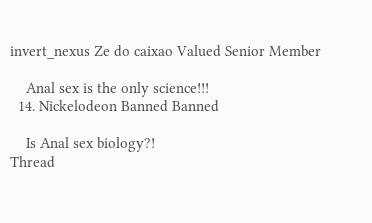invert_nexus Ze do caixao Valued Senior Member

    Anal sex is the only science!!!
  14. Nickelodeon Banned Banned

    Is Anal sex biology?!
Thread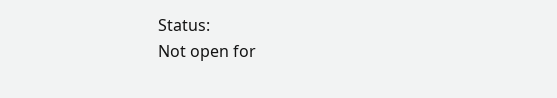Status:
Not open for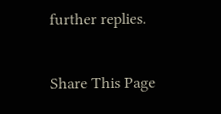further replies.

Share This Page